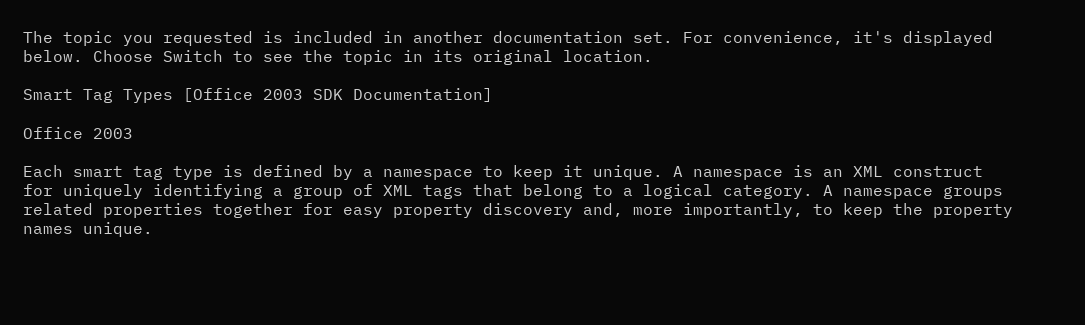The topic you requested is included in another documentation set. For convenience, it's displayed below. Choose Switch to see the topic in its original location.

Smart Tag Types [Office 2003 SDK Documentation]

Office 2003

Each smart tag type is defined by a namespace to keep it unique. A namespace is an XML construct for uniquely identifying a group of XML tags that belong to a logical category. A namespace groups related properties together for easy property discovery and, more importantly, to keep the property names unique.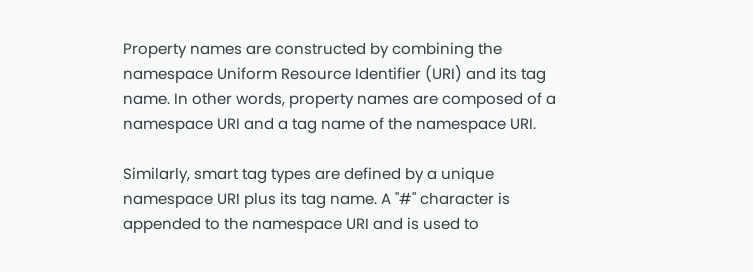Property names are constructed by combining the namespace Uniform Resource Identifier (URI) and its tag name. In other words, property names are composed of a namespace URI and a tag name of the namespace URI.

Similarly, smart tag types are defined by a unique namespace URI plus its tag name. A "#" character is appended to the namespace URI and is used to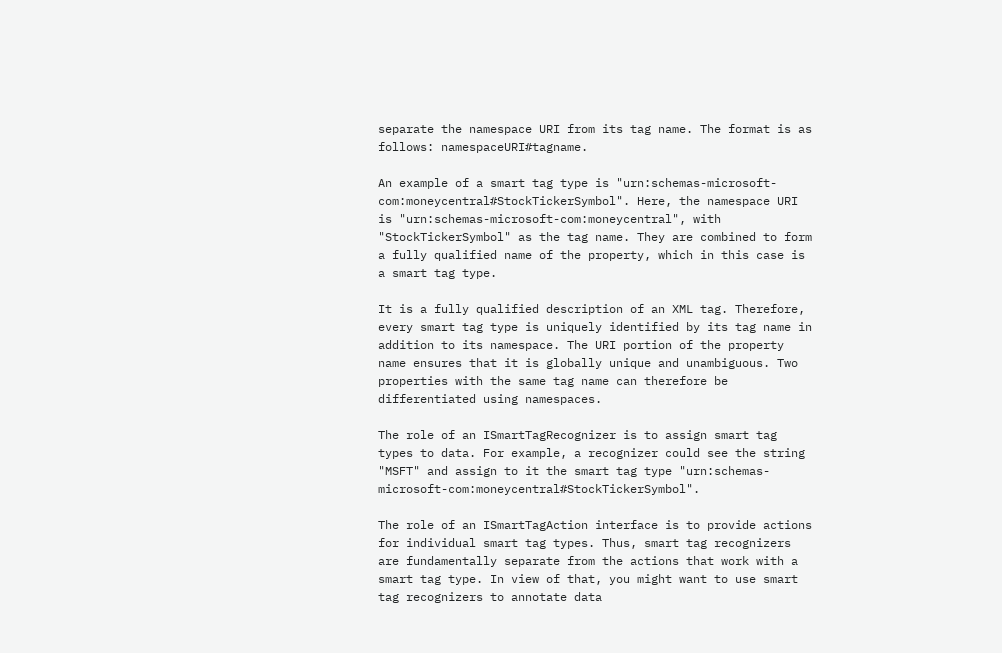separate the namespace URI from its tag name. The format is as follows: namespaceURI#tagname.

An example of a smart tag type is "urn:schemas-microsoft-com:moneycentral#StockTickerSymbol". Here, the namespace URI is "urn:schemas-microsoft-com:moneycentral", with "StockTickerSymbol" as the tag name. They are combined to form a fully qualified name of the property, which in this case is a smart tag type.

It is a fully qualified description of an XML tag. Therefore, every smart tag type is uniquely identified by its tag name in addition to its namespace. The URI portion of the property name ensures that it is globally unique and unambiguous. Two properties with the same tag name can therefore be differentiated using namespaces.

The role of an ISmartTagRecognizer is to assign smart tag types to data. For example, a recognizer could see the string "MSFT" and assign to it the smart tag type "urn:schemas-microsoft-com:moneycentral#StockTickerSymbol".

The role of an ISmartTagAction interface is to provide actions for individual smart tag types. Thus, smart tag recognizers are fundamentally separate from the actions that work with a smart tag type. In view of that, you might want to use smart tag recognizers to annotate data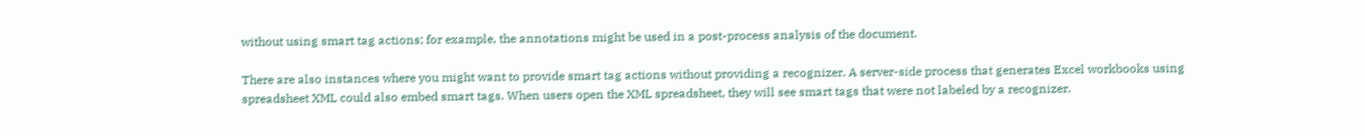without using smart tag actions; for example, the annotations might be used in a post-process analysis of the document.

There are also instances where you might want to provide smart tag actions without providing a recognizer. A server-side process that generates Excel workbooks using spreadsheet XML could also embed smart tags. When users open the XML spreadsheet, they will see smart tags that were not labeled by a recognizer.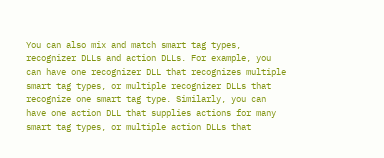You can also mix and match smart tag types, recognizer DLLs and action DLLs. For example, you can have one recognizer DLL that recognizes multiple smart tag types, or multiple recognizer DLLs that recognize one smart tag type. Similarly, you can have one action DLL that supplies actions for many smart tag types, or multiple action DLLs that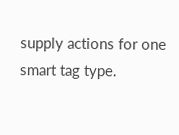supply actions for one smart tag type.